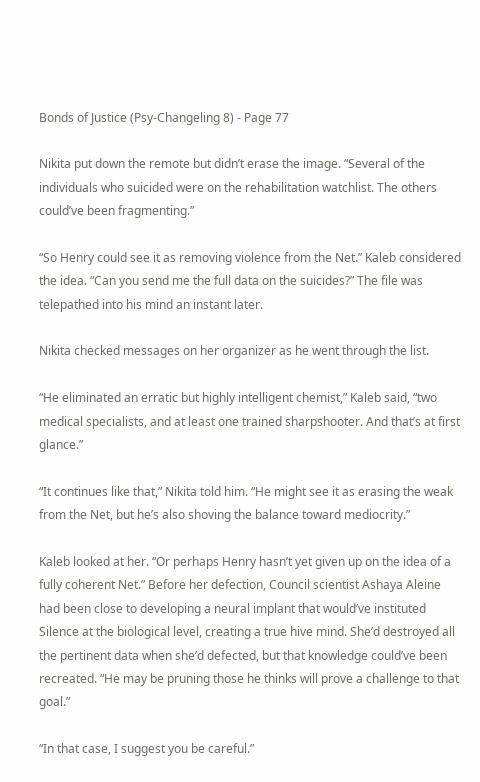Bonds of Justice (Psy-Changeling 8) - Page 77

Nikita put down the remote but didn’t erase the image. “Several of the individuals who suicided were on the rehabilitation watchlist. The others could’ve been fragmenting.”

“So Henry could see it as removing violence from the Net.” Kaleb considered the idea. “Can you send me the full data on the suicides?” The file was telepathed into his mind an instant later.

Nikita checked messages on her organizer as he went through the list.

“He eliminated an erratic but highly intelligent chemist,” Kaleb said, “two medical specialists, and at least one trained sharpshooter. And that’s at first glance.”

“It continues like that,” Nikita told him. “He might see it as erasing the weak from the Net, but he’s also shoving the balance toward mediocrity.”

Kaleb looked at her. “Or perhaps Henry hasn’t yet given up on the idea of a fully coherent Net.” Before her defection, Council scientist Ashaya Aleine had been close to developing a neural implant that would’ve instituted Silence at the biological level, creating a true hive mind. She’d destroyed all the pertinent data when she’d defected, but that knowledge could’ve been recreated. “He may be pruning those he thinks will prove a challenge to that goal.”

“In that case, I suggest you be careful.”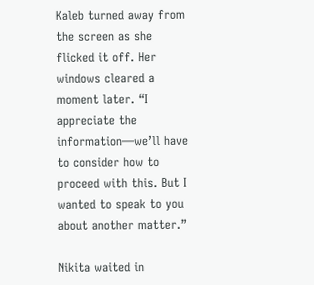Kaleb turned away from the screen as she flicked it off. Her windows cleared a moment later. “I appreciate the information—we’ll have to consider how to proceed with this. But I wanted to speak to you about another matter.”

Nikita waited in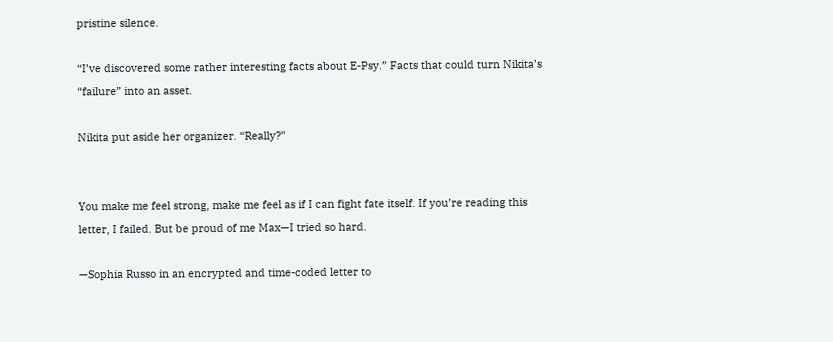pristine silence.

“I’ve discovered some rather interesting facts about E-Psy.” Facts that could turn Nikita’s “failure” into an asset.

Nikita put aside her organizer. “Really?”


You make me feel strong, make me feel as if I can fight fate itself. If you’re reading this letter, I failed. But be proud of me Max—I tried so hard.

—Sophia Russo in an encrypted and time-coded letter to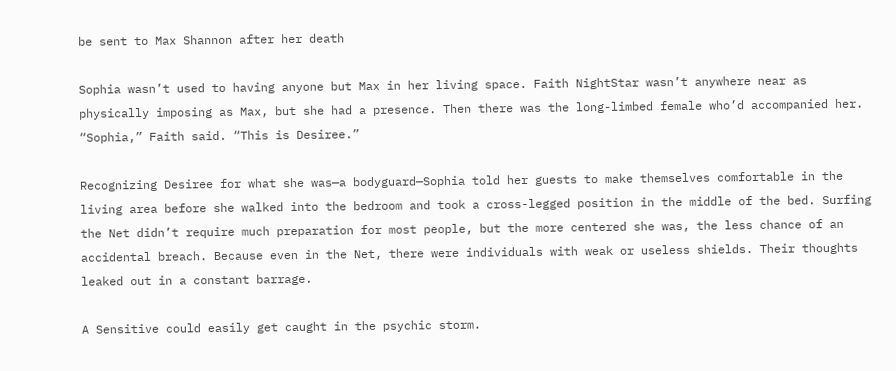be sent to Max Shannon after her death

Sophia wasn’t used to having anyone but Max in her living space. Faith NightStar wasn’t anywhere near as physically imposing as Max, but she had a presence. Then there was the long-limbed female who’d accompanied her. “Sophia,” Faith said. “This is Desiree.”

Recognizing Desiree for what she was—a bodyguard—Sophia told her guests to make themselves comfortable in the living area before she walked into the bedroom and took a cross-legged position in the middle of the bed. Surfing the Net didn’t require much preparation for most people, but the more centered she was, the less chance of an accidental breach. Because even in the Net, there were individuals with weak or useless shields. Their thoughts leaked out in a constant barrage.

A Sensitive could easily get caught in the psychic storm.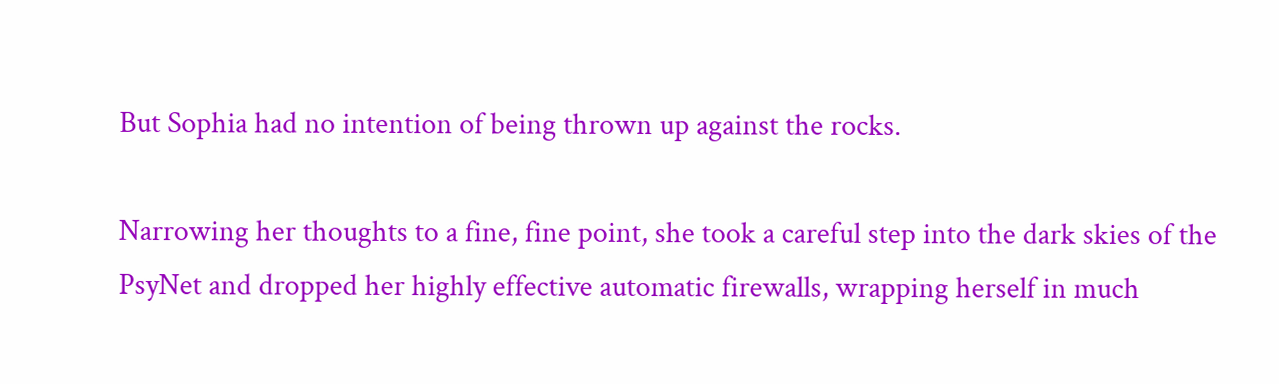But Sophia had no intention of being thrown up against the rocks.

Narrowing her thoughts to a fine, fine point, she took a careful step into the dark skies of the PsyNet and dropped her highly effective automatic firewalls, wrapping herself in much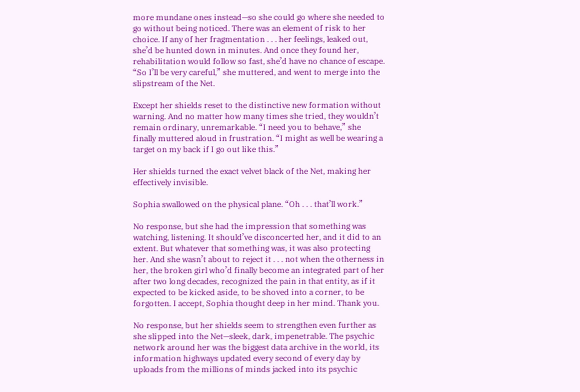more mundane ones instead—so she could go where she needed to go without being noticed. There was an element of risk to her choice. If any of her fragmentation . . . her feelings, leaked out, she’d be hunted down in minutes. And once they found her, rehabilitation would follow so fast, she’d have no chance of escape. “So I’ll be very careful,” she muttered, and went to merge into the slipstream of the Net.

Except her shields reset to the distinctive new formation without warning. And no matter how many times she tried, they wouldn’t remain ordinary, unremarkable. “I need you to behave,” she finally muttered aloud in frustration. “I might as well be wearing a target on my back if I go out like this.”

Her shields turned the exact velvet black of the Net, making her effectively invisible.

Sophia swallowed on the physical plane. “Oh . . . that’ll work.”

No response, but she had the impression that something was watching, listening. It should’ve disconcerted her, and it did to an extent. But whatever that something was, it was also protecting her. And she wasn’t about to reject it . . . not when the otherness in her, the broken girl who’d finally become an integrated part of her after two long decades, recognized the pain in that entity, as if it expected to be kicked aside, to be shoved into a corner, to be forgotten. I accept, Sophia thought deep in her mind. Thank you.

No response, but her shields seem to strengthen even further as she slipped into the Net—sleek, dark, impenetrable. The psychic network around her was the biggest data archive in the world, its information highways updated every second of every day by uploads from the millions of minds jacked into its psychic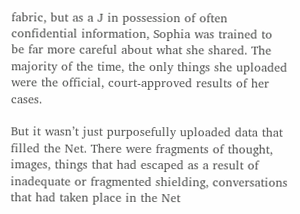fabric, but as a J in possession of often confidential information, Sophia was trained to be far more careful about what she shared. The majority of the time, the only things she uploaded were the official, court-approved results of her cases.

But it wasn’t just purposefully uploaded data that filled the Net. There were fragments of thought, images, things that had escaped as a result of inadequate or fragmented shielding, conversations that had taken place in the Net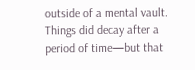outside of a mental vault. Things did decay after a period of time—but that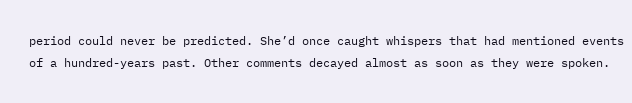period could never be predicted. She’d once caught whispers that had mentioned events of a hundred-years past. Other comments decayed almost as soon as they were spoken.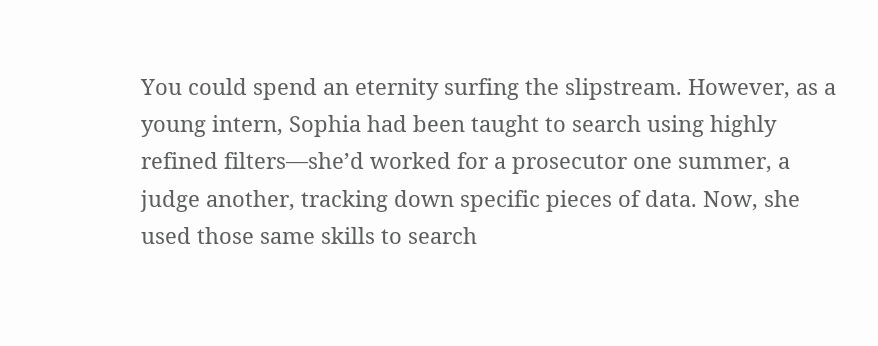You could spend an eternity surfing the slipstream. However, as a young intern, Sophia had been taught to search using highly refined filters—she’d worked for a prosecutor one summer, a judge another, tracking down specific pieces of data. Now, she used those same skills to search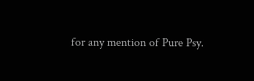for any mention of Pure Psy.